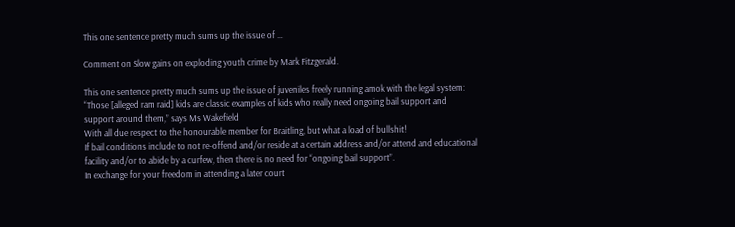This one sentence pretty much sums up the issue of …

Comment on Slow gains on exploding youth crime by Mark Fitzgerald.

This one sentence pretty much sums up the issue of juveniles freely running amok with the legal system:
“Those [alleged ram raid] kids are classic examples of kids who really need ongoing bail support and support around them,” says Ms Wakefield
With all due respect to the honourable member for Braitling, but what a load of bullshit!
If bail conditions include to not re-offend and/or reside at a certain address and/or attend and educational facility and/or to abide by a curfew, then there is no need for “ongoing bail support”.
In exchange for your freedom in attending a later court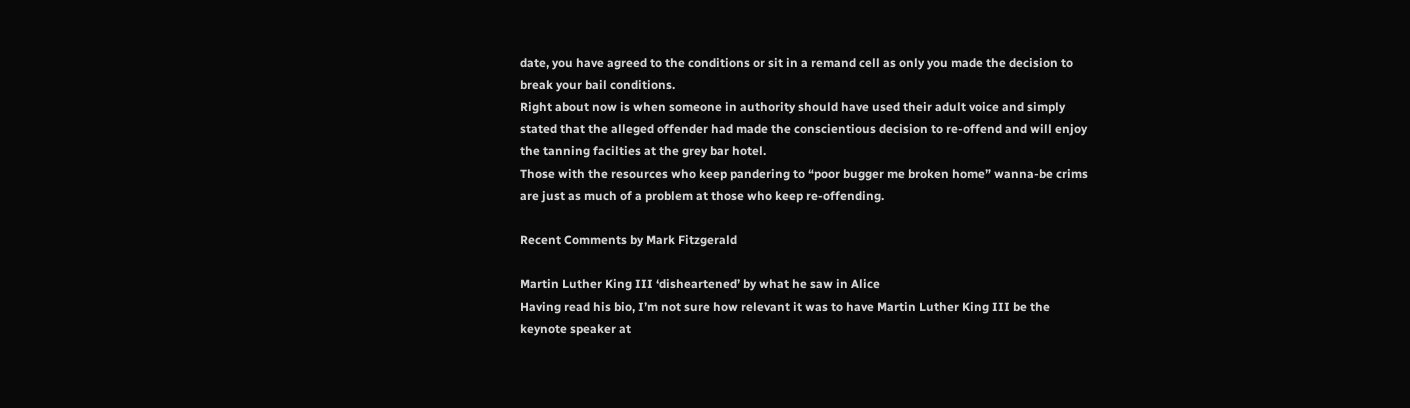date, you have agreed to the conditions or sit in a remand cell as only you made the decision to break your bail conditions.
Right about now is when someone in authority should have used their adult voice and simply stated that the alleged offender had made the conscientious decision to re-offend and will enjoy the tanning facilties at the grey bar hotel.
Those with the resources who keep pandering to “poor bugger me broken home” wanna-be crims are just as much of a problem at those who keep re-offending.

Recent Comments by Mark Fitzgerald

Martin Luther King III ‘disheartened’ by what he saw in Alice
Having read his bio, I’m not sure how relevant it was to have Martin Luther King III be the keynote speaker at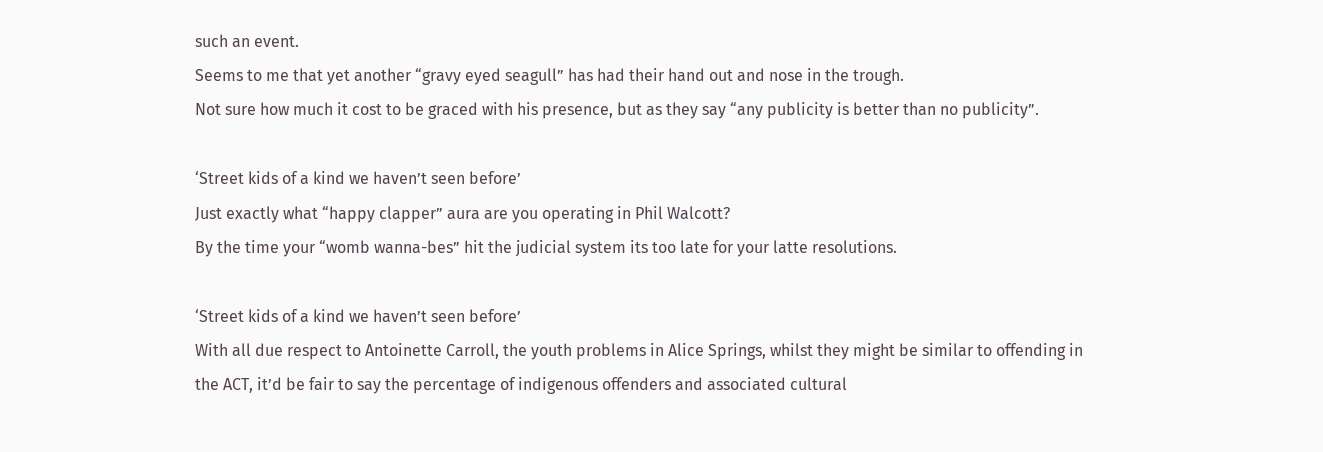such an event.
Seems to me that yet another “gravy eyed seagull” has had their hand out and nose in the trough.
Not sure how much it cost to be graced with his presence, but as they say “any publicity is better than no publicity”.

‘Street kids of a kind we haven’t seen before’
Just exactly what “happy clapper” aura are you operating in Phil Walcott?
By the time your “womb wanna-bes” hit the judicial system its too late for your latte resolutions.

‘Street kids of a kind we haven’t seen before’
With all due respect to Antoinette Carroll, the youth problems in Alice Springs, whilst they might be similar to offending in the ACT, it’d be fair to say the percentage of indigenous offenders and associated cultural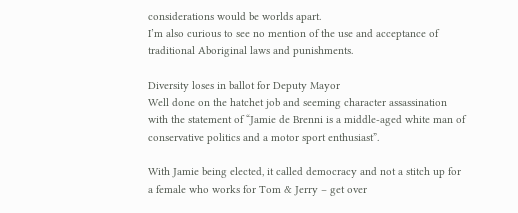considerations would be worlds apart.
I’m also curious to see no mention of the use and acceptance of traditional Aboriginal laws and punishments.

Diversity loses in ballot for Deputy Mayor
Well done on the hatchet job and seeming character assassination with the statement of “Jamie de Brenni is a middle-aged white man of conservative politics and a motor sport enthusiast”.

With Jamie being elected, it called democracy and not a stitch up for a female who works for Tom & Jerry – get over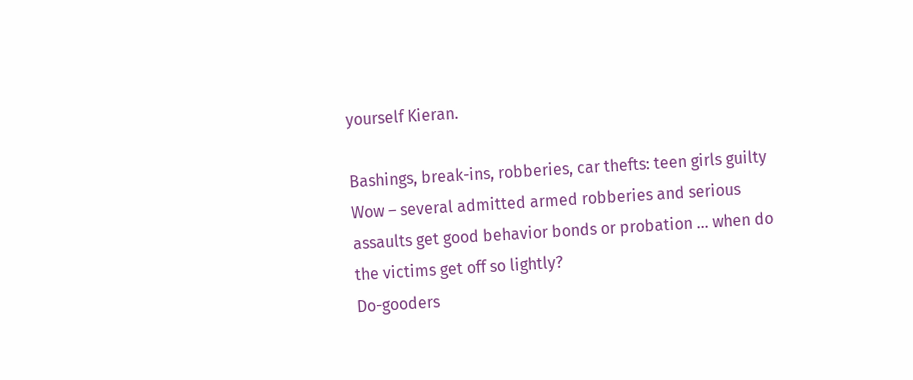yourself Kieran.

Bashings, break-ins, robberies, car thefts: teen girls guilty
Wow – several admitted armed robberies and serious assaults get good behavior bonds or probation … when do the victims get off so lightly?
Do-gooders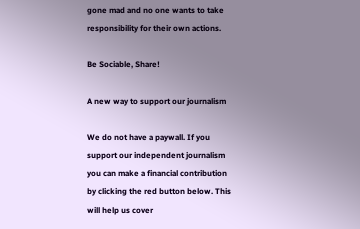gone mad and no one wants to take responsibility for their own actions.

Be Sociable, Share!

A new way to support our journalism

We do not have a paywall. If you support our independent journalism you can make a financial contribution by clicking the red button below. This will help us cover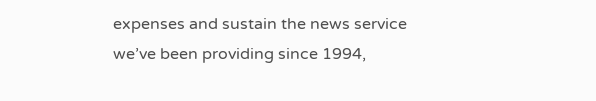expenses and sustain the news service we’ve been providing since 1994,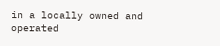in a locally owned and operated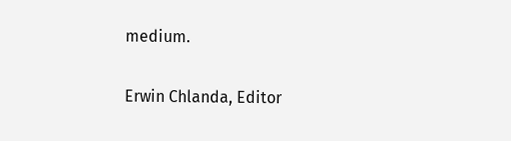medium.

Erwin Chlanda, Editor